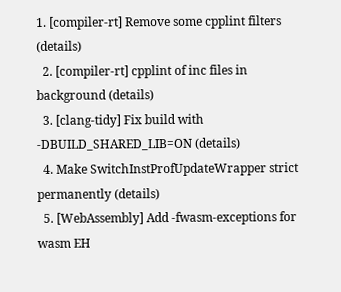1. [compiler-rt] Remove some cpplint filters (details)
  2. [compiler-rt] cpplint of inc files in background (details)
  3. [clang-tidy] Fix build with -DBUILD_SHARED_LIB=ON (details)
  4. Make SwitchInstProfUpdateWrapper strict permanently (details)
  5. [WebAssembly] Add -fwasm-exceptions for wasm EH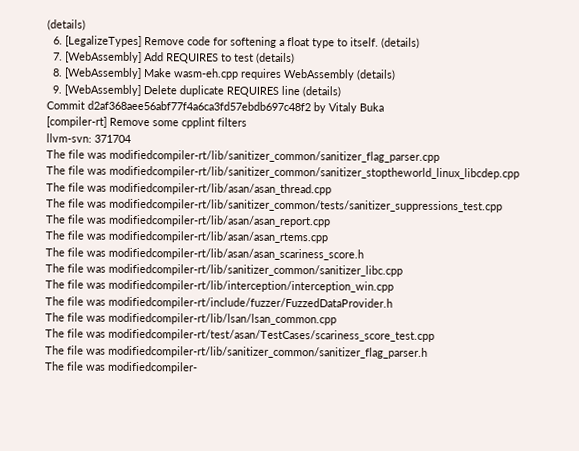(details)
  6. [LegalizeTypes] Remove code for softening a float type to itself. (details)
  7. [WebAssembly] Add REQUIRES to test (details)
  8. [WebAssembly] Make wasm-eh.cpp requires WebAssembly (details)
  9. [WebAssembly] Delete duplicate REQUIRES line (details)
Commit d2af368aee56abf77f4a6ca3fd57ebdb697c48f2 by Vitaly Buka
[compiler-rt] Remove some cpplint filters
llvm-svn: 371704
The file was modifiedcompiler-rt/lib/sanitizer_common/sanitizer_flag_parser.cpp
The file was modifiedcompiler-rt/lib/sanitizer_common/sanitizer_stoptheworld_linux_libcdep.cpp
The file was modifiedcompiler-rt/lib/asan/asan_thread.cpp
The file was modifiedcompiler-rt/lib/sanitizer_common/tests/sanitizer_suppressions_test.cpp
The file was modifiedcompiler-rt/lib/asan/asan_report.cpp
The file was modifiedcompiler-rt/lib/asan/asan_rtems.cpp
The file was modifiedcompiler-rt/lib/asan/asan_scariness_score.h
The file was modifiedcompiler-rt/lib/sanitizer_common/sanitizer_libc.cpp
The file was modifiedcompiler-rt/lib/interception/interception_win.cpp
The file was modifiedcompiler-rt/include/fuzzer/FuzzedDataProvider.h
The file was modifiedcompiler-rt/lib/lsan/lsan_common.cpp
The file was modifiedcompiler-rt/test/asan/TestCases/scariness_score_test.cpp
The file was modifiedcompiler-rt/lib/sanitizer_common/sanitizer_flag_parser.h
The file was modifiedcompiler-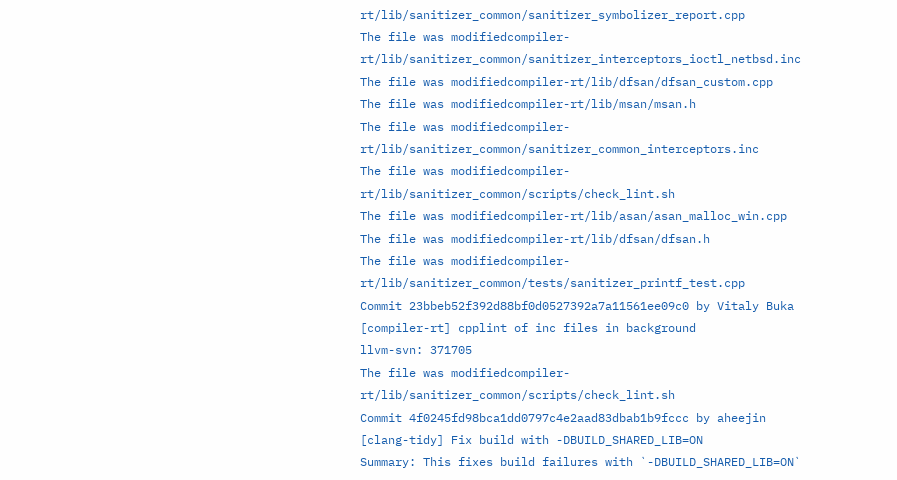rt/lib/sanitizer_common/sanitizer_symbolizer_report.cpp
The file was modifiedcompiler-rt/lib/sanitizer_common/sanitizer_interceptors_ioctl_netbsd.inc
The file was modifiedcompiler-rt/lib/dfsan/dfsan_custom.cpp
The file was modifiedcompiler-rt/lib/msan/msan.h
The file was modifiedcompiler-rt/lib/sanitizer_common/sanitizer_common_interceptors.inc
The file was modifiedcompiler-rt/lib/sanitizer_common/scripts/check_lint.sh
The file was modifiedcompiler-rt/lib/asan/asan_malloc_win.cpp
The file was modifiedcompiler-rt/lib/dfsan/dfsan.h
The file was modifiedcompiler-rt/lib/sanitizer_common/tests/sanitizer_printf_test.cpp
Commit 23bbeb52f392d88bf0d0527392a7a11561ee09c0 by Vitaly Buka
[compiler-rt] cpplint of inc files in background
llvm-svn: 371705
The file was modifiedcompiler-rt/lib/sanitizer_common/scripts/check_lint.sh
Commit 4f0245fd98bca1dd0797c4e2aad83dbab1b9fccc by aheejin
[clang-tidy] Fix build with -DBUILD_SHARED_LIB=ON
Summary: This fixes build failures with `-DBUILD_SHARED_LIB=ON`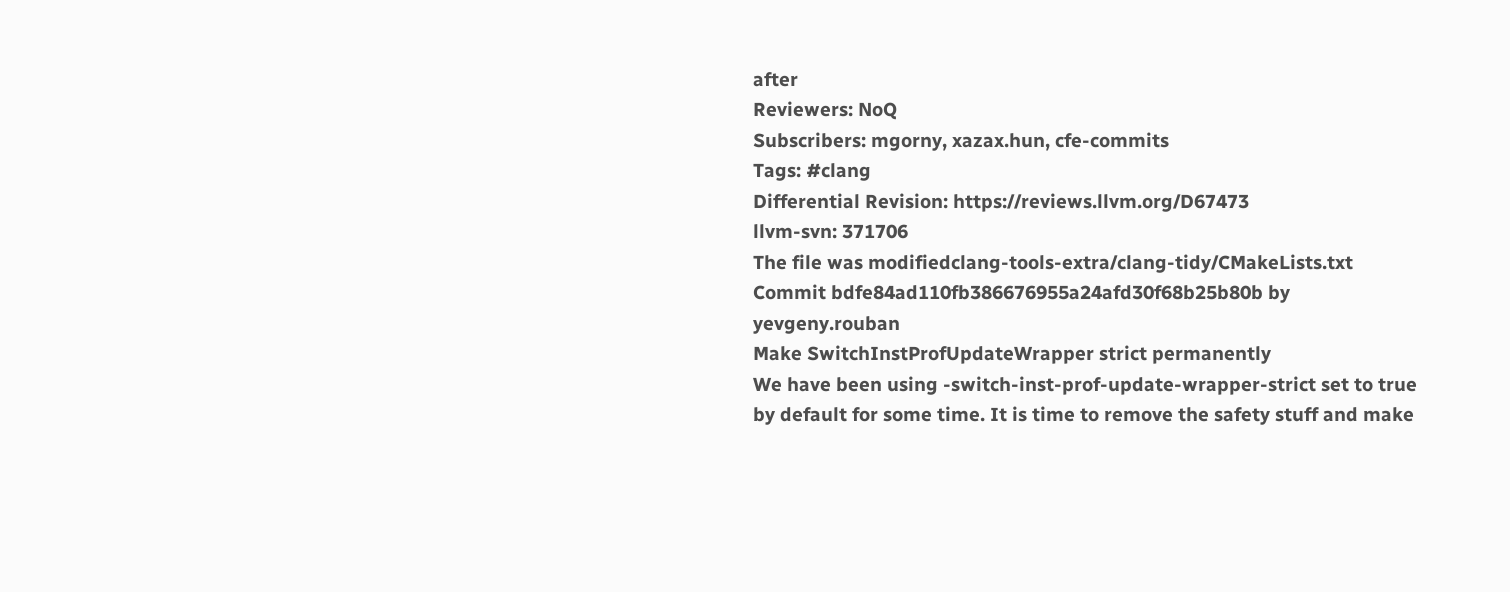after
Reviewers: NoQ
Subscribers: mgorny, xazax.hun, cfe-commits
Tags: #clang
Differential Revision: https://reviews.llvm.org/D67473
llvm-svn: 371706
The file was modifiedclang-tools-extra/clang-tidy/CMakeLists.txt
Commit bdfe84ad110fb386676955a24afd30f68b25b80b by yevgeny.rouban
Make SwitchInstProfUpdateWrapper strict permanently
We have been using -switch-inst-prof-update-wrapper-strict set to true
by default for some time. It is time to remove the safety stuff and make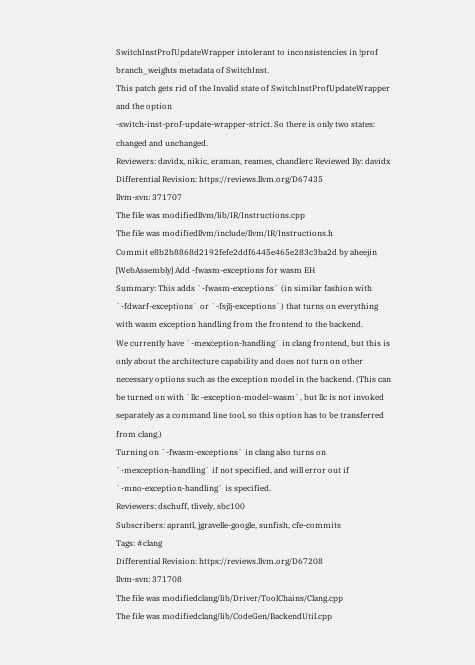SwitchInstProfUpdateWrapper intolerant to inconsistencies in !prof
branch_weights metadata of SwitchInst.
This patch gets rid of the Invalid state of SwitchInstProfUpdateWrapper
and the option
-switch-inst-prof-update-wrapper-strict. So there is only two states:
changed and unchanged.
Reviewers: davidx, nikic, eraman, reames, chandlerc Reviewed By: davidx
Differential Revision: https://reviews.llvm.org/D67435
llvm-svn: 371707
The file was modifiedllvm/lib/IR/Instructions.cpp
The file was modifiedllvm/include/llvm/IR/Instructions.h
Commit e8b2b8868d2192fefe2ddf6445e465e283c3ba2d by aheejin
[WebAssembly] Add -fwasm-exceptions for wasm EH
Summary: This adds `-fwasm-exceptions` (in similar fashion with
`-fdwarf-exceptions` or `-fsjlj-exceptions`) that turns on everything
with wasm exception handling from the frontend to the backend.
We currently have `-mexception-handling` in clang frontend, but this is
only about the architecture capability and does not turn on other
necessary options such as the exception model in the backend. (This can
be turned on with `llc -exception-model=wasm`, but llc is not invoked
separately as a command line tool, so this option has to be transferred
from clang.)
Turning on `-fwasm-exceptions` in clang also turns on
`-mexception-handling` if not specified, and will error out if
`-mno-exception-handling` is specified.
Reviewers: dschuff, tlively, sbc100
Subscribers: aprantl, jgravelle-google, sunfish, cfe-commits
Tags: #clang
Differential Revision: https://reviews.llvm.org/D67208
llvm-svn: 371708
The file was modifiedclang/lib/Driver/ToolChains/Clang.cpp
The file was modifiedclang/lib/CodeGen/BackendUtil.cpp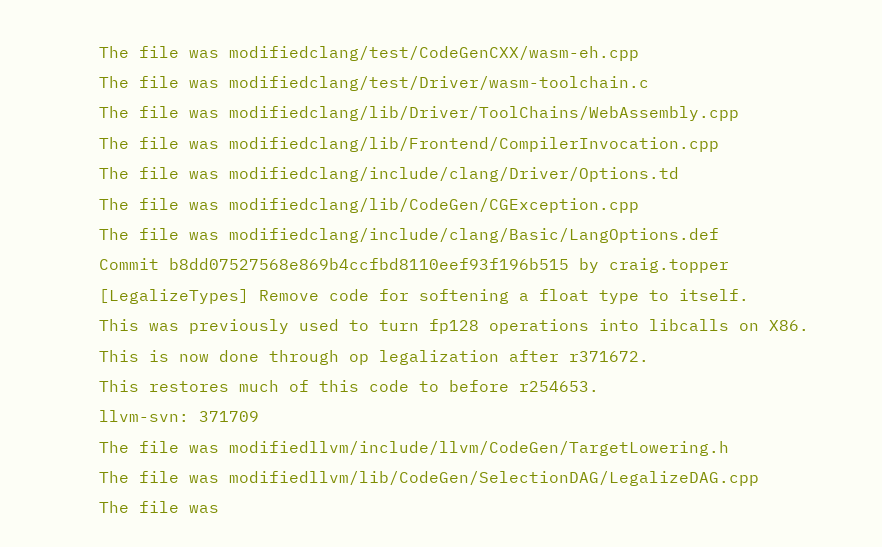The file was modifiedclang/test/CodeGenCXX/wasm-eh.cpp
The file was modifiedclang/test/Driver/wasm-toolchain.c
The file was modifiedclang/lib/Driver/ToolChains/WebAssembly.cpp
The file was modifiedclang/lib/Frontend/CompilerInvocation.cpp
The file was modifiedclang/include/clang/Driver/Options.td
The file was modifiedclang/lib/CodeGen/CGException.cpp
The file was modifiedclang/include/clang/Basic/LangOptions.def
Commit b8dd07527568e869b4ccfbd8110eef93f196b515 by craig.topper
[LegalizeTypes] Remove code for softening a float type to itself.
This was previously used to turn fp128 operations into libcalls on X86.
This is now done through op legalization after r371672.
This restores much of this code to before r254653.
llvm-svn: 371709
The file was modifiedllvm/include/llvm/CodeGen/TargetLowering.h
The file was modifiedllvm/lib/CodeGen/SelectionDAG/LegalizeDAG.cpp
The file was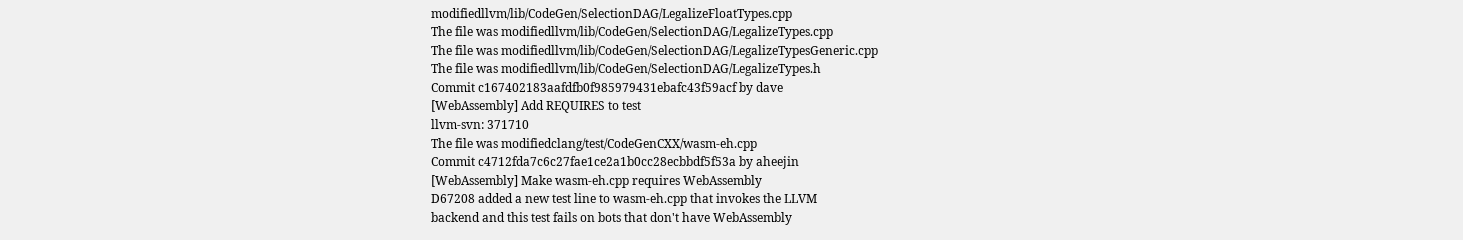modifiedllvm/lib/CodeGen/SelectionDAG/LegalizeFloatTypes.cpp
The file was modifiedllvm/lib/CodeGen/SelectionDAG/LegalizeTypes.cpp
The file was modifiedllvm/lib/CodeGen/SelectionDAG/LegalizeTypesGeneric.cpp
The file was modifiedllvm/lib/CodeGen/SelectionDAG/LegalizeTypes.h
Commit c167402183aafdfb0f985979431ebafc43f59acf by dave
[WebAssembly] Add REQUIRES to test
llvm-svn: 371710
The file was modifiedclang/test/CodeGenCXX/wasm-eh.cpp
Commit c4712fda7c6c27fae1ce2a1b0cc28ecbbdf5f53a by aheejin
[WebAssembly] Make wasm-eh.cpp requires WebAssembly
D67208 added a new test line to wasm-eh.cpp that invokes the LLVM
backend and this test fails on bots that don't have WebAssembly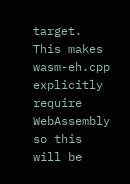target.
This makes wasm-eh.cpp explicitly require WebAssembly so this will be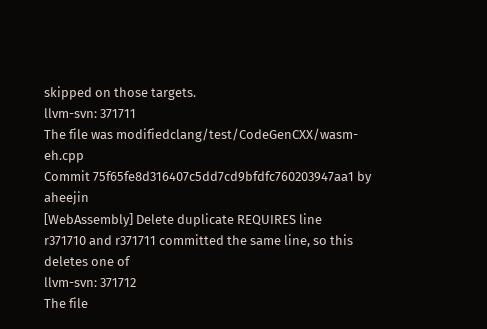skipped on those targets.
llvm-svn: 371711
The file was modifiedclang/test/CodeGenCXX/wasm-eh.cpp
Commit 75f65fe8d316407c5dd7cd9bfdfc760203947aa1 by aheejin
[WebAssembly] Delete duplicate REQUIRES line
r371710 and r371711 committed the same line, so this deletes one of
llvm-svn: 371712
The file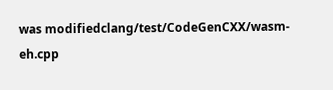was modifiedclang/test/CodeGenCXX/wasm-eh.cpp